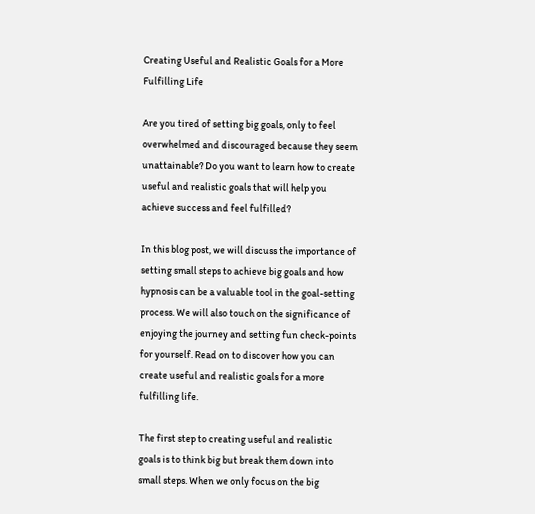Creating Useful and Realistic Goals for a More Fulfilling Life

Are you tired of setting big goals, only to feel overwhelmed and discouraged because they seem unattainable? Do you want to learn how to create useful and realistic goals that will help you achieve success and feel fulfilled?

In this blog post, we will discuss the importance of setting small steps to achieve big goals and how hypnosis can be a valuable tool in the goal-setting process. We will also touch on the significance of enjoying the journey and setting fun check-points for yourself. Read on to discover how you can create useful and realistic goals for a more fulfilling life.

The first step to creating useful and realistic goals is to think big but break them down into small steps. When we only focus on the big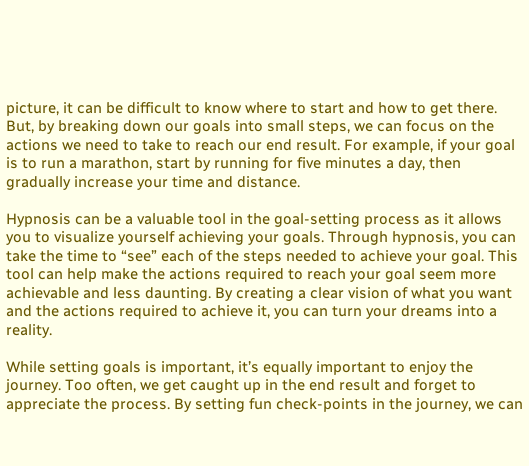picture, it can be difficult to know where to start and how to get there. But, by breaking down our goals into small steps, we can focus on the actions we need to take to reach our end result. For example, if your goal is to run a marathon, start by running for five minutes a day, then gradually increase your time and distance.

Hypnosis can be a valuable tool in the goal-setting process as it allows you to visualize yourself achieving your goals. Through hypnosis, you can take the time to “see” each of the steps needed to achieve your goal. This tool can help make the actions required to reach your goal seem more achievable and less daunting. By creating a clear vision of what you want and the actions required to achieve it, you can turn your dreams into a reality.

While setting goals is important, it’s equally important to enjoy the journey. Too often, we get caught up in the end result and forget to appreciate the process. By setting fun check-points in the journey, we can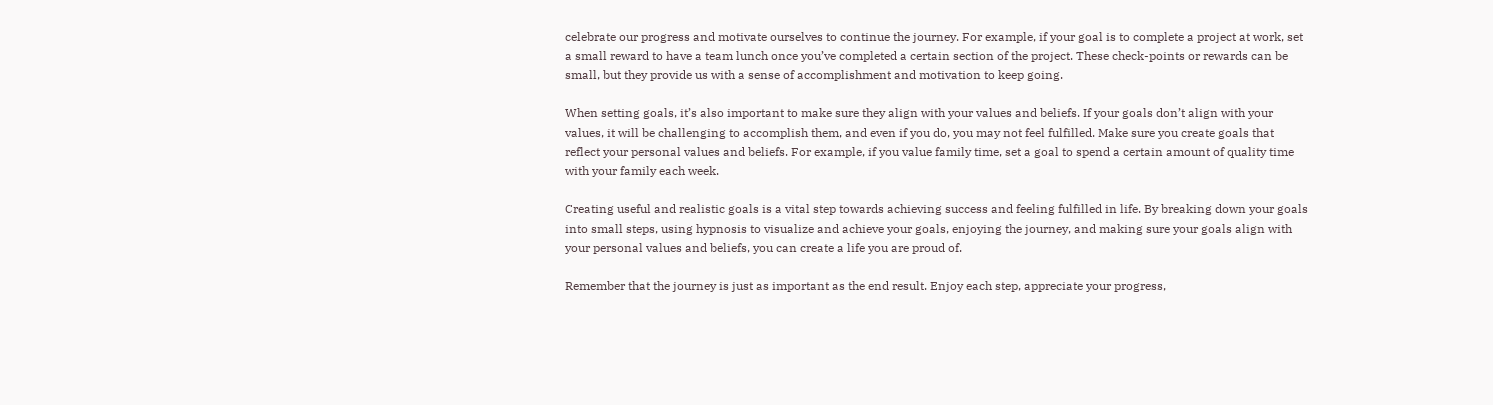celebrate our progress and motivate ourselves to continue the journey. For example, if your goal is to complete a project at work, set a small reward to have a team lunch once you’ve completed a certain section of the project. These check-points or rewards can be small, but they provide us with a sense of accomplishment and motivation to keep going.

When setting goals, it’s also important to make sure they align with your values and beliefs. If your goals don’t align with your values, it will be challenging to accomplish them, and even if you do, you may not feel fulfilled. Make sure you create goals that reflect your personal values and beliefs. For example, if you value family time, set a goal to spend a certain amount of quality time with your family each week.

Creating useful and realistic goals is a vital step towards achieving success and feeling fulfilled in life. By breaking down your goals into small steps, using hypnosis to visualize and achieve your goals, enjoying the journey, and making sure your goals align with your personal values and beliefs, you can create a life you are proud of.

Remember that the journey is just as important as the end result. Enjoy each step, appreciate your progress,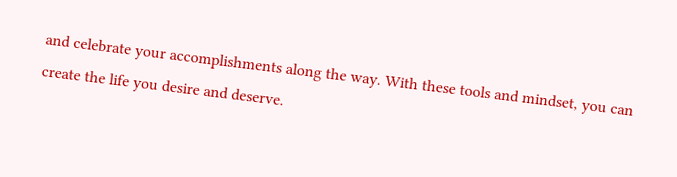and celebrate your accomplishments along the way. With these tools and mindset, you can create the life you desire and deserve.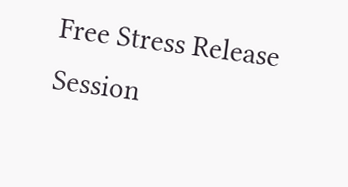Free Stress Release Session